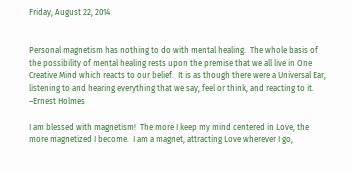Friday, August 22, 2014


Personal magnetism has nothing to do with mental healing.  The whole basis of the possibility of mental healing rests upon the premise that we all live in One Creative Mind which reacts to our belief.  It is as though there were a Universal Ear, listening to and hearing everything that we say, feel or think, and reacting to it.  –Ernest Holmes

I am blessed with magnetism!  The more I keep my mind centered in Love, the more magnetized I become.  I am a magnet, attracting Love wherever I go,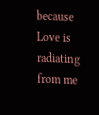because Love is radiating from me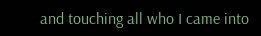and touching all who I came into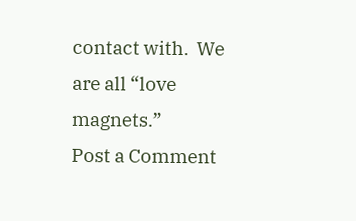contact with.  We are all “love magnets.”
Post a Comment